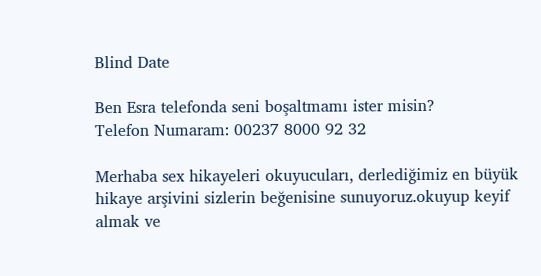Blind Date

Ben Esra telefonda seni boşaltmamı ister misin?
Telefon Numaram: 00237 8000 92 32

Merhaba sex hikayeleri okuyucuları, derlediğimiz en büyük hikaye arşivini sizlerin beğenisine sunuyoruz.okuyup keyif almak ve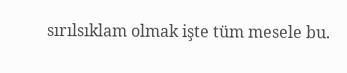sırılsıklam olmak işte tüm mesele bu.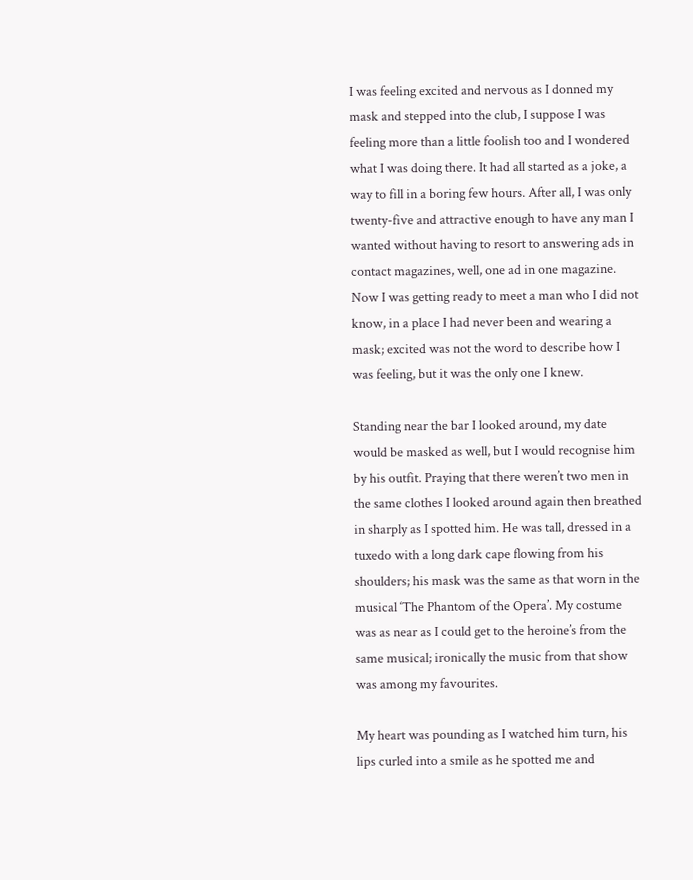I was feeling excited and nervous as I donned my mask and stepped into the club, I suppose I was feeling more than a little foolish too and I wondered what I was doing there. It had all started as a joke, a way to fill in a boring few hours. After all, I was only twenty-five and attractive enough to have any man I wanted without having to resort to answering ads in contact magazines, well, one ad in one magazine. Now I was getting ready to meet a man who I did not know, in a place I had never been and wearing a mask; excited was not the word to describe how I was feeling, but it was the only one I knew.

Standing near the bar I looked around, my date would be masked as well, but I would recognise him by his outfit. Praying that there weren’t two men in the same clothes I looked around again then breathed in sharply as I spotted him. He was tall, dressed in a tuxedo with a long dark cape flowing from his shoulders; his mask was the same as that worn in the musical ‘The Phantom of the Opera’. My costume was as near as I could get to the heroine’s from the same musical; ironically the music from that show was among my favourites.

My heart was pounding as I watched him turn, his lips curled into a smile as he spotted me and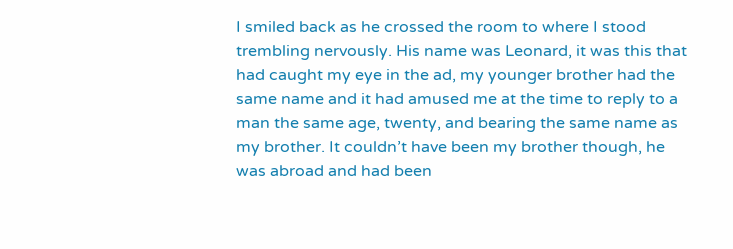I smiled back as he crossed the room to where I stood trembling nervously. His name was Leonard, it was this that had caught my eye in the ad, my younger brother had the same name and it had amused me at the time to reply to a man the same age, twenty, and bearing the same name as my brother. It couldn’t have been my brother though, he was abroad and had been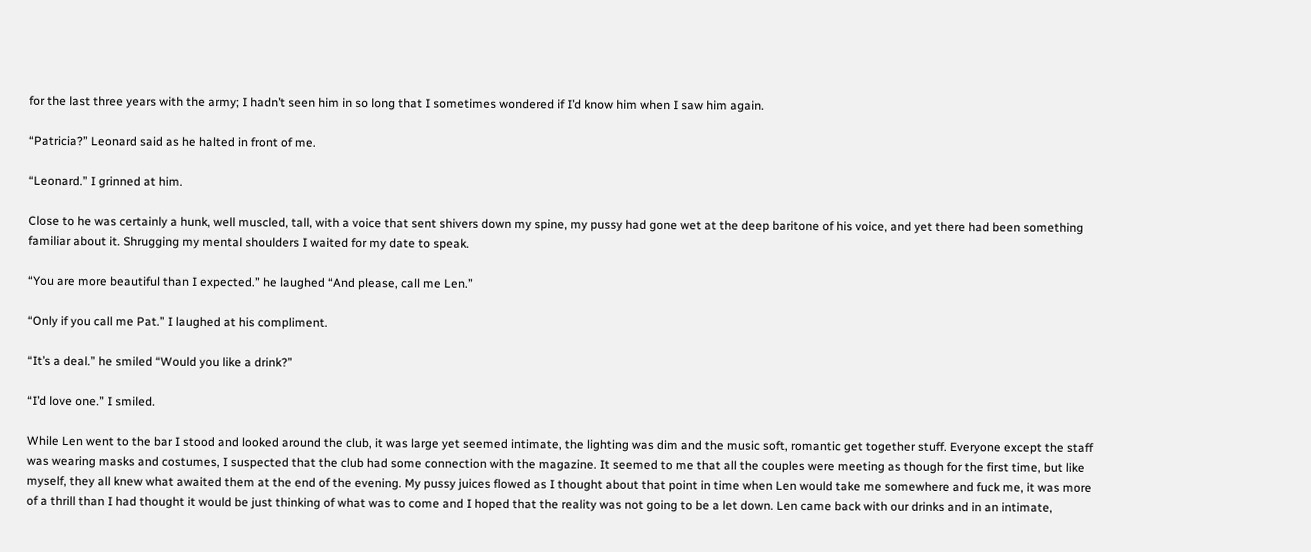for the last three years with the army; I hadn’t seen him in so long that I sometimes wondered if I’d know him when I saw him again.

“Patricia?” Leonard said as he halted in front of me.

“Leonard.” I grinned at him.

Close to he was certainly a hunk, well muscled, tall, with a voice that sent shivers down my spine, my pussy had gone wet at the deep baritone of his voice, and yet there had been something familiar about it. Shrugging my mental shoulders I waited for my date to speak.

“You are more beautiful than I expected.” he laughed “And please, call me Len.”

“Only if you call me Pat.” I laughed at his compliment.

“It’s a deal.” he smiled “Would you like a drink?”

“I’d love one.” I smiled.

While Len went to the bar I stood and looked around the club, it was large yet seemed intimate, the lighting was dim and the music soft, romantic get together stuff. Everyone except the staff was wearing masks and costumes, I suspected that the club had some connection with the magazine. It seemed to me that all the couples were meeting as though for the first time, but like myself, they all knew what awaited them at the end of the evening. My pussy juices flowed as I thought about that point in time when Len would take me somewhere and fuck me, it was more of a thrill than I had thought it would be just thinking of what was to come and I hoped that the reality was not going to be a let down. Len came back with our drinks and in an intimate,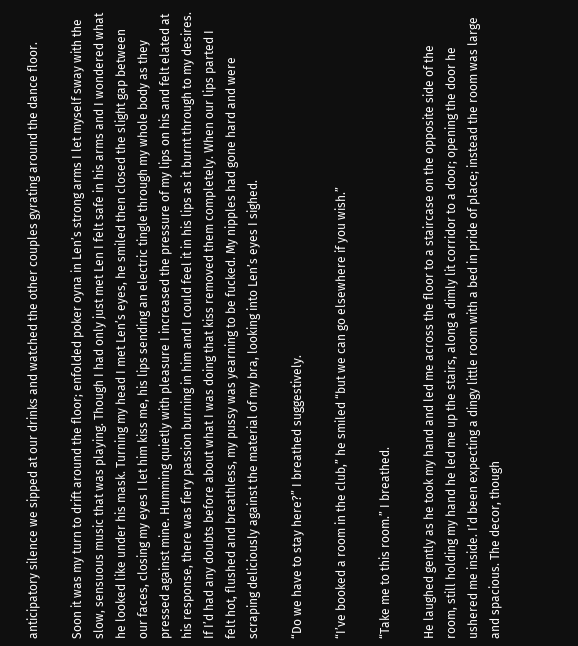anticipatory silence we sipped at our drinks and watched the other couples gyrating around the dance floor.

Soon it was my turn to drift around the floor; enfolded poker oyna in Len’s strong arms I let myself sway with the slow, sensuous music that was playing. Though I had only just met Len I felt safe in his arms and I wondered what he looked like under his mask. Turning my head I met Len’s eyes, he smiled then closed the slight gap between our faces, closing my eyes I let him kiss me, his lips sending an electric tingle through my whole body as they pressed against mine. Humming quietly with pleasure I increased the pressure of my lips on his and felt elated at his response, there was fiery passion burning in him and I could feel it in his lips as it burnt through to my desires. If I’d had any doubts before about what I was doing that kiss removed them completely. When our lips parted I felt hot, flushed and breathless, my pussy was yearning to be fucked. My nipples had gone hard and were scraping deliciously against the material of my bra, looking into Len’s eyes I sighed.

“Do we have to stay here?” I breathed suggestively.

“I’ve booked a room in the club,” he smiled “but we can go elsewhere if you wish.”

“Take me to this room.” I breathed.

He laughed gently as he took my hand and led me across the floor to a staircase on the opposite side of the room, still holding my hand he led me up the stairs, along a dimly lit corridor to a door; opening the door he ushered me inside. I’d been expecting a dingy little room with a bed in pride of place; instead the room was large and spacious. The decor, though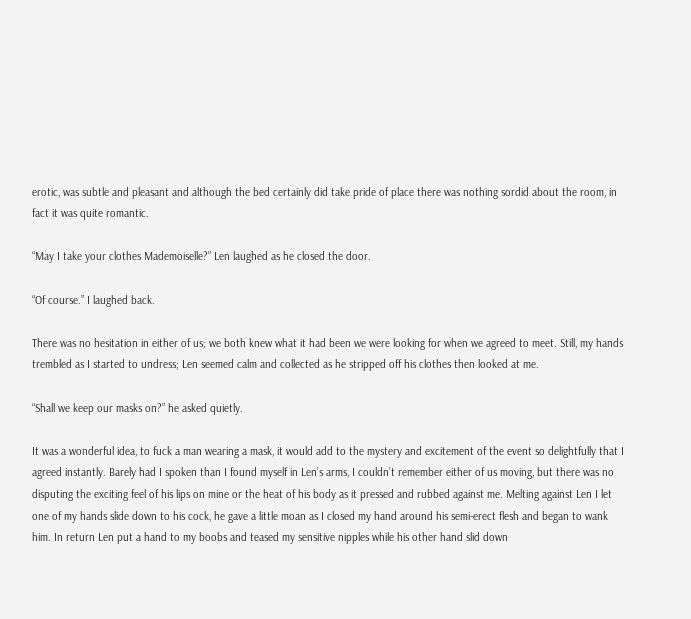erotic, was subtle and pleasant and although the bed certainly did take pride of place there was nothing sordid about the room, in fact it was quite romantic.

“May I take your clothes Mademoiselle?” Len laughed as he closed the door.

“Of course.” I laughed back.

There was no hesitation in either of us; we both knew what it had been we were looking for when we agreed to meet. Still, my hands trembled as I started to undress; Len seemed calm and collected as he stripped off his clothes then looked at me.

“Shall we keep our masks on?” he asked quietly.

It was a wonderful idea, to fuck a man wearing a mask, it would add to the mystery and excitement of the event so delightfully that I agreed instantly. Barely had I spoken than I found myself in Len’s arms, I couldn’t remember either of us moving, but there was no disputing the exciting feel of his lips on mine or the heat of his body as it pressed and rubbed against me. Melting against Len I let one of my hands slide down to his cock, he gave a little moan as I closed my hand around his semi-erect flesh and began to wank him. In return Len put a hand to my boobs and teased my sensitive nipples while his other hand slid down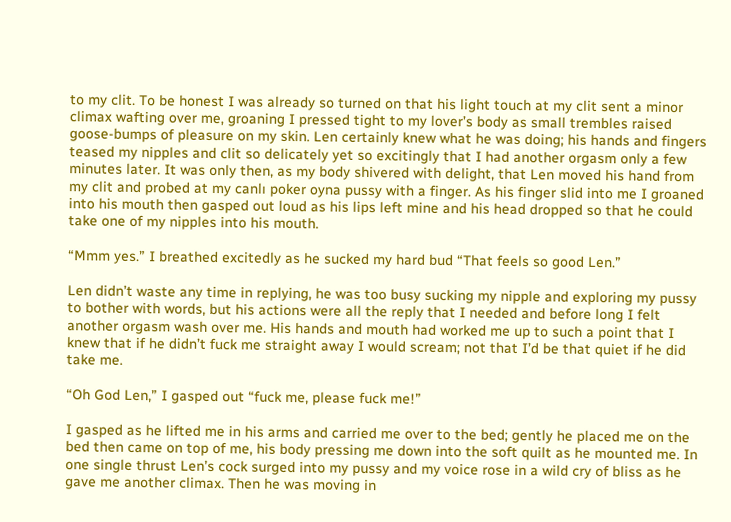to my clit. To be honest I was already so turned on that his light touch at my clit sent a minor climax wafting over me, groaning I pressed tight to my lover’s body as small trembles raised goose-bumps of pleasure on my skin. Len certainly knew what he was doing; his hands and fingers teased my nipples and clit so delicately yet so excitingly that I had another orgasm only a few minutes later. It was only then, as my body shivered with delight, that Len moved his hand from my clit and probed at my canlı poker oyna pussy with a finger. As his finger slid into me I groaned into his mouth then gasped out loud as his lips left mine and his head dropped so that he could take one of my nipples into his mouth.

“Mmm yes.” I breathed excitedly as he sucked my hard bud “That feels so good Len.”

Len didn’t waste any time in replying, he was too busy sucking my nipple and exploring my pussy to bother with words, but his actions were all the reply that I needed and before long I felt another orgasm wash over me. His hands and mouth had worked me up to such a point that I knew that if he didn’t fuck me straight away I would scream; not that I’d be that quiet if he did take me.

“Oh God Len,” I gasped out “fuck me, please fuck me!”

I gasped as he lifted me in his arms and carried me over to the bed; gently he placed me on the bed then came on top of me, his body pressing me down into the soft quilt as he mounted me. In one single thrust Len’s cock surged into my pussy and my voice rose in a wild cry of bliss as he gave me another climax. Then he was moving in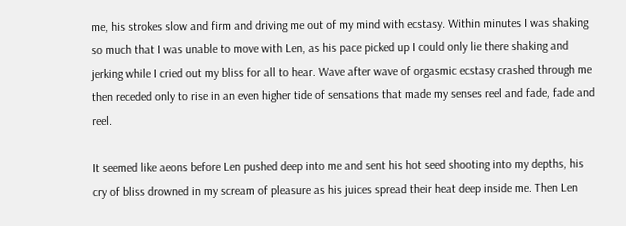me, his strokes slow and firm and driving me out of my mind with ecstasy. Within minutes I was shaking so much that I was unable to move with Len, as his pace picked up I could only lie there shaking and jerking while I cried out my bliss for all to hear. Wave after wave of orgasmic ecstasy crashed through me then receded only to rise in an even higher tide of sensations that made my senses reel and fade, fade and reel.

It seemed like aeons before Len pushed deep into me and sent his hot seed shooting into my depths, his cry of bliss drowned in my scream of pleasure as his juices spread their heat deep inside me. Then Len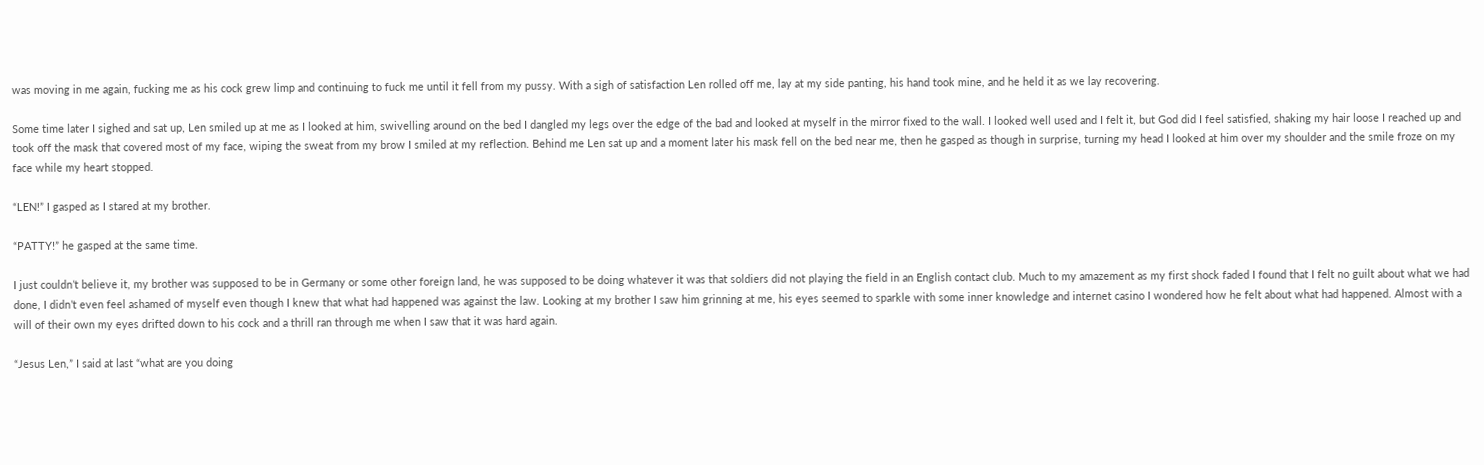was moving in me again, fucking me as his cock grew limp and continuing to fuck me until it fell from my pussy. With a sigh of satisfaction Len rolled off me, lay at my side panting, his hand took mine, and he held it as we lay recovering.

Some time later I sighed and sat up, Len smiled up at me as I looked at him, swivelling around on the bed I dangled my legs over the edge of the bad and looked at myself in the mirror fixed to the wall. I looked well used and I felt it, but God did I feel satisfied, shaking my hair loose I reached up and took off the mask that covered most of my face, wiping the sweat from my brow I smiled at my reflection. Behind me Len sat up and a moment later his mask fell on the bed near me, then he gasped as though in surprise, turning my head I looked at him over my shoulder and the smile froze on my face while my heart stopped.

“LEN!” I gasped as I stared at my brother.

“PATTY!” he gasped at the same time.

I just couldn’t believe it, my brother was supposed to be in Germany or some other foreign land, he was supposed to be doing whatever it was that soldiers did not playing the field in an English contact club. Much to my amazement as my first shock faded I found that I felt no guilt about what we had done, I didn’t even feel ashamed of myself even though I knew that what had happened was against the law. Looking at my brother I saw him grinning at me, his eyes seemed to sparkle with some inner knowledge and internet casino I wondered how he felt about what had happened. Almost with a will of their own my eyes drifted down to his cock and a thrill ran through me when I saw that it was hard again.

“Jesus Len,” I said at last “what are you doing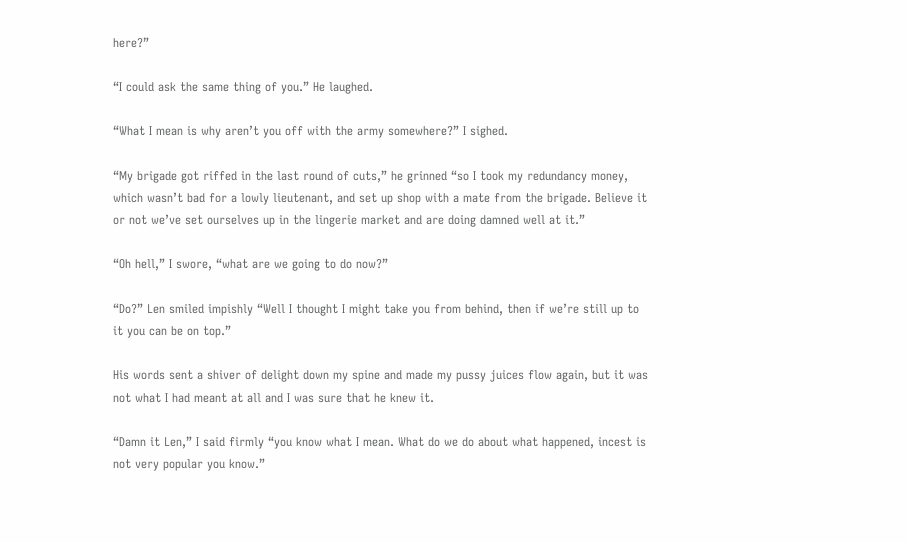here?”

“I could ask the same thing of you.” He laughed.

“What I mean is why aren’t you off with the army somewhere?” I sighed.

“My brigade got riffed in the last round of cuts,” he grinned “so I took my redundancy money, which wasn’t bad for a lowly lieutenant, and set up shop with a mate from the brigade. Believe it or not we’ve set ourselves up in the lingerie market and are doing damned well at it.”

“Oh hell,” I swore, “what are we going to do now?”

“Do?” Len smiled impishly “Well I thought I might take you from behind, then if we’re still up to it you can be on top.”

His words sent a shiver of delight down my spine and made my pussy juices flow again, but it was not what I had meant at all and I was sure that he knew it.

“Damn it Len,” I said firmly “you know what I mean. What do we do about what happened, incest is not very popular you know.”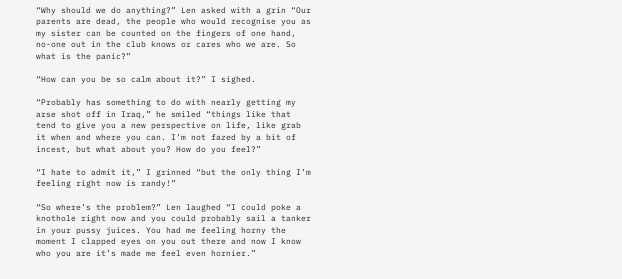“Why should we do anything?” Len asked with a grin “Our parents are dead, the people who would recognise you as my sister can be counted on the fingers of one hand, no-one out in the club knows or cares who we are. So what is the panic?”

“How can you be so calm about it?” I sighed.

“Probably has something to do with nearly getting my arse shot off in Iraq,” he smiled “things like that tend to give you a new perspective on life, like grab it when and where you can. I’m not fazed by a bit of incest, but what about you? How do you feel?”

“I hate to admit it,” I grinned “but the only thing I’m feeling right now is randy!”

“So where’s the problem?” Len laughed “I could poke a knothole right now and you could probably sail a tanker in your pussy juices. You had me feeling horny the moment I clapped eyes on you out there and now I know who you are it’s made me feel even hornier.”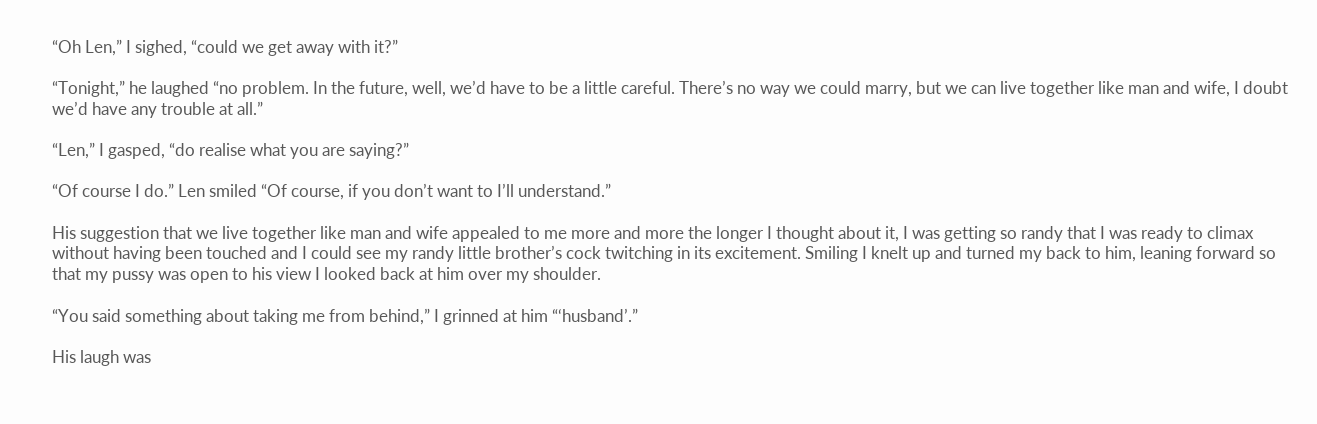“Oh Len,” I sighed, “could we get away with it?”

“Tonight,” he laughed “no problem. In the future, well, we’d have to be a little careful. There’s no way we could marry, but we can live together like man and wife, I doubt we’d have any trouble at all.”

“Len,” I gasped, “do realise what you are saying?”

“Of course I do.” Len smiled “Of course, if you don’t want to I’ll understand.”

His suggestion that we live together like man and wife appealed to me more and more the longer I thought about it, I was getting so randy that I was ready to climax without having been touched and I could see my randy little brother’s cock twitching in its excitement. Smiling I knelt up and turned my back to him, leaning forward so that my pussy was open to his view I looked back at him over my shoulder.

“You said something about taking me from behind,” I grinned at him “‘husband’.”

His laugh was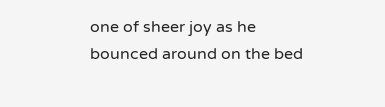one of sheer joy as he bounced around on the bed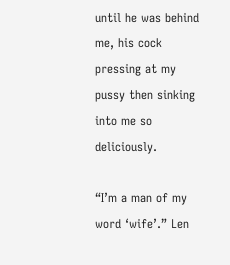until he was behind me, his cock pressing at my pussy then sinking into me so deliciously.

“I’m a man of my word ‘wife’.” Len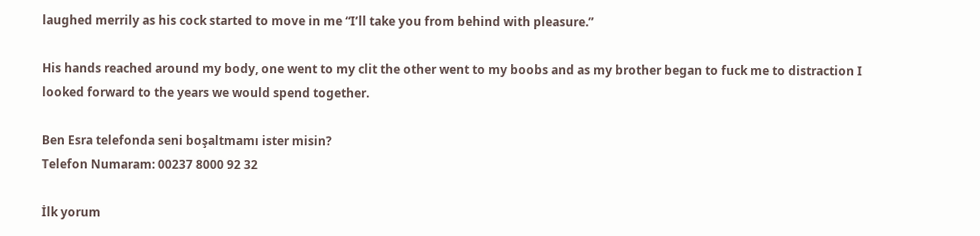laughed merrily as his cock started to move in me “I’ll take you from behind with pleasure.”

His hands reached around my body, one went to my clit the other went to my boobs and as my brother began to fuck me to distraction I looked forward to the years we would spend together.

Ben Esra telefonda seni boşaltmamı ister misin?
Telefon Numaram: 00237 8000 92 32

İlk yorum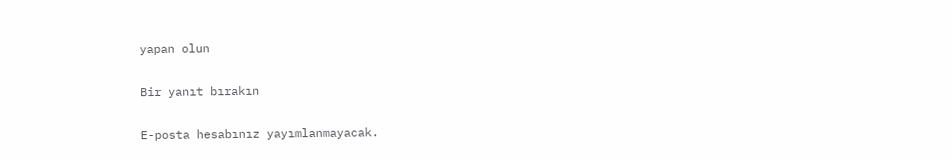yapan olun

Bir yanıt bırakın

E-posta hesabınız yayımlanmayacak.